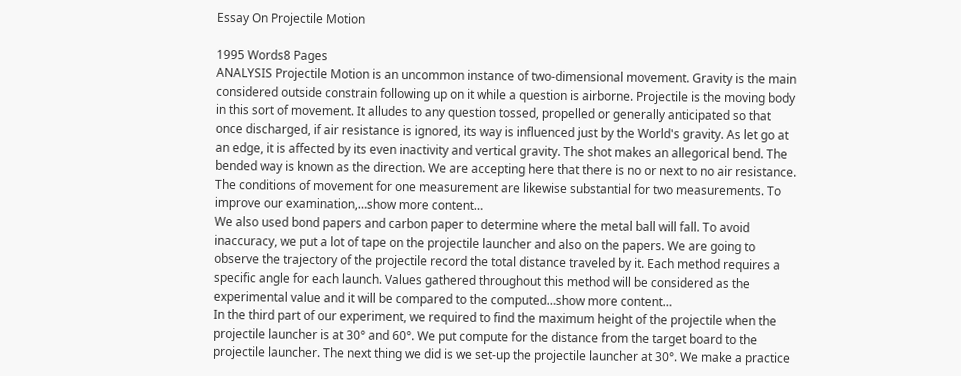Essay On Projectile Motion

1995 Words8 Pages
ANALYSIS Projectile Motion is an uncommon instance of two-dimensional movement. Gravity is the main considered outside constrain following up on it while a question is airborne. Projectile is the moving body in this sort of movement. It alludes to any question tossed, propelled or generally anticipated so that once discharged, if air resistance is ignored, its way is influenced just by the World's gravity. As let go at an edge, it is affected by its even inactivity and vertical gravity. The shot makes an allegorical bend. The bended way is known as the direction. We are accepting here that there is no or next to no air resistance. The conditions of movement for one measurement are likewise substantial for two measurements. To improve our examination,…show more content…
We also used bond papers and carbon paper to determine where the metal ball will fall. To avoid inaccuracy, we put a lot of tape on the projectile launcher and also on the papers. We are going to observe the trajectory of the projectile record the total distance traveled by it. Each method requires a specific angle for each launch. Values gathered throughout this method will be considered as the experimental value and it will be compared to the computed…show more content…
In the third part of our experiment, we required to find the maximum height of the projectile when the projectile launcher is at 30° and 60°. We put compute for the distance from the target board to the projectile launcher. The next thing we did is we set-up the projectile launcher at 30°. We make a practice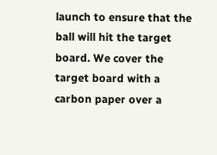launch to ensure that the ball will hit the target board. We cover the target board with a carbon paper over a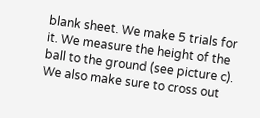blank sheet. We make 5 trials for it. We measure the height of the ball to the ground (see picture c). We also make sure to cross out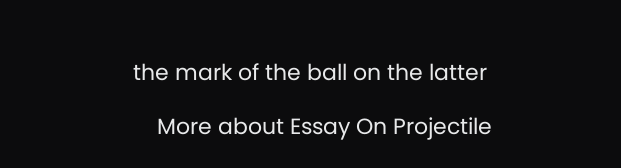the mark of the ball on the latter

    More about Essay On Projectile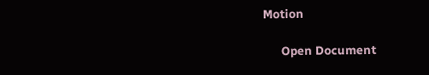Motion

      Open Document